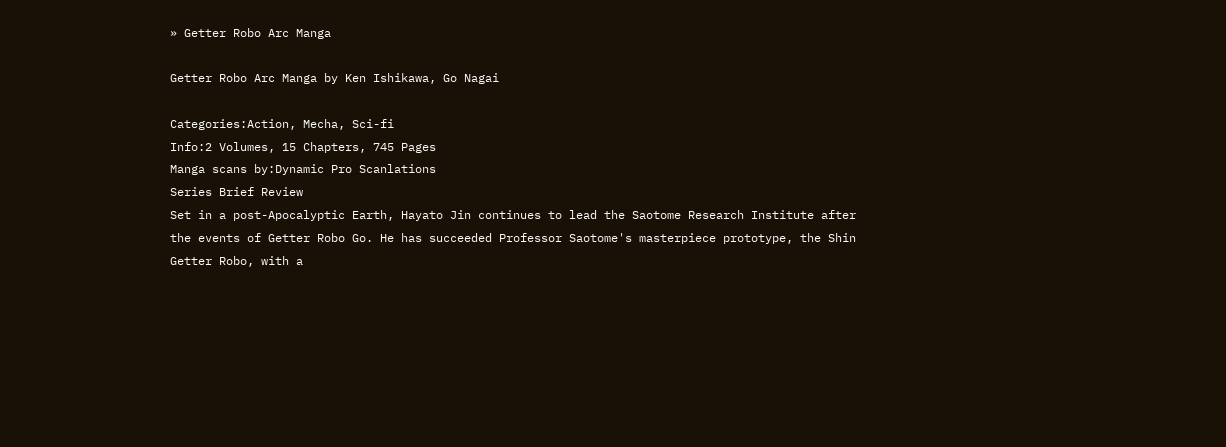» Getter Robo Arc Manga

Getter Robo Arc Manga by Ken Ishikawa, Go Nagai

Categories:Action, Mecha, Sci-fi
Info:2 Volumes, 15 Chapters, 745 Pages
Manga scans by:Dynamic Pro Scanlations
Series Brief Review
Set in a post-Apocalyptic Earth, Hayato Jin continues to lead the Saotome Research Institute after the events of Getter Robo Go. He has succeeded Professor Saotome's masterpiece prototype, the Shin Getter Robo, with a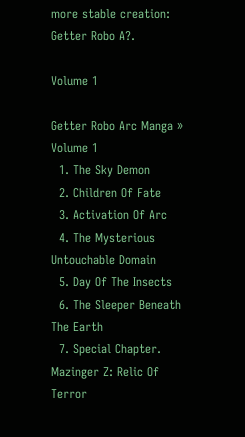more stable creation: Getter Robo A?.

Volume 1

Getter Robo Arc Manga » Volume 1
  1. The Sky Demon
  2. Children Of Fate
  3. Activation Of Arc
  4. The Mysterious Untouchable Domain
  5. Day Of The Insects
  6. The Sleeper Beneath The Earth
  7. Special Chapter. Mazinger Z: Relic Of Terror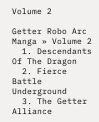Volume 2

Getter Robo Arc Manga » Volume 2
  1. Descendants Of The Dragon
  2. Fierce Battle Underground
  3. The Getter Alliance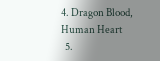4. Dragon Blood, Human Heart
  5.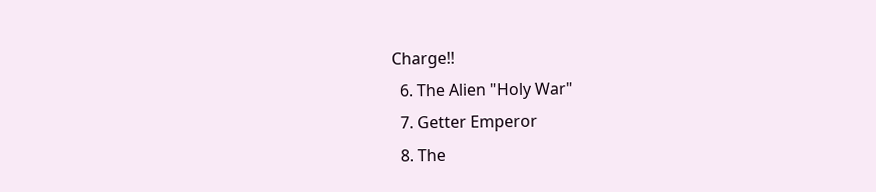Charge!!
  6. The Alien "Holy War"
  7. Getter Emperor
  8. The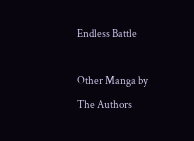Endless Battle

Other Manga by The Authors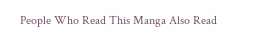People Who Read This Manga Also Read